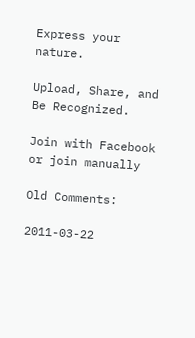Express your nature.

Upload, Share, and Be Recognized.

Join with Facebook
or join manually

Old Comments:

2011-03-22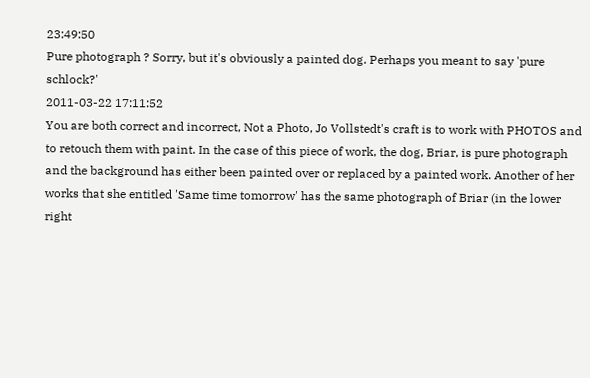23:49:50
Pure photograph ? Sorry, but it's obviously a painted dog. Perhaps you meant to say 'pure schlock?'
2011-03-22 17:11:52
You are both correct and incorrect, Not a Photo, Jo Vollstedt's craft is to work with PHOTOS and to retouch them with paint. In the case of this piece of work, the dog, Briar, is pure photograph and the background has either been painted over or replaced by a painted work. Another of her works that she entitled 'Same time tomorrow' has the same photograph of Briar (in the lower right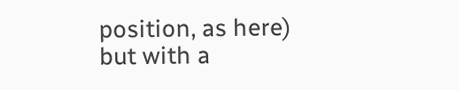position, as here) but with a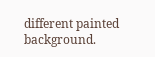different painted background.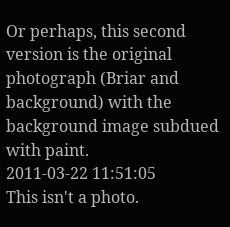Or perhaps, this second version is the original photograph (Briar and background) with the background image subdued with paint.
2011-03-22 11:51:05
This isn't a photo.